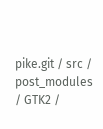pike.git / src / post_modules / GTK2 /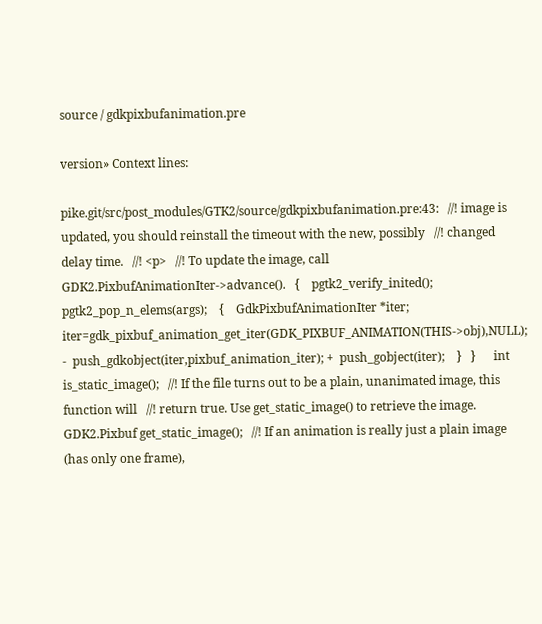source / gdkpixbufanimation.pre

version» Context lines:

pike.git/src/post_modules/GTK2/source/gdkpixbufanimation.pre:43:   //! image is updated, you should reinstall the timeout with the new, possibly   //! changed delay time.   //! <p>   //! To update the image, call GDK2.PixbufAnimationIter->advance().   {    pgtk2_verify_inited();    pgtk2_pop_n_elems(args);    {    GdkPixbufAnimationIter *iter;    iter=gdk_pixbuf_animation_get_iter(GDK_PIXBUF_ANIMATION(THIS->obj),NULL); -  push_gdkobject(iter,pixbuf_animation_iter); +  push_gobject(iter);    }   }      int is_static_image();   //! If the file turns out to be a plain, unanimated image, this function will   //! return true. Use get_static_image() to retrieve the image.      GDK2.Pixbuf get_static_image();   //! If an animation is really just a plain image (has only one frame),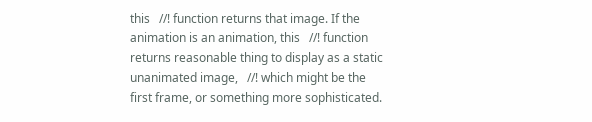this   //! function returns that image. If the animation is an animation, this   //! function returns reasonable thing to display as a static unanimated image,   //! which might be the first frame, or something more sophisticated.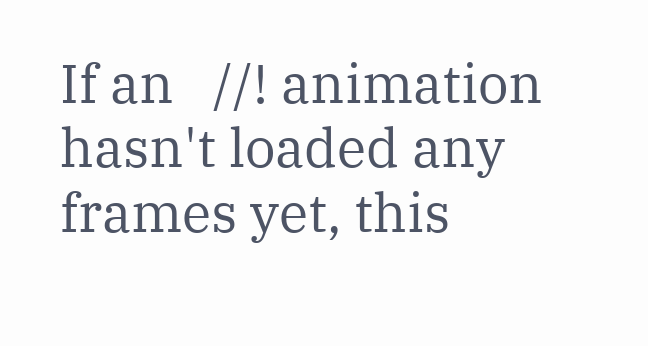If an   //! animation hasn't loaded any frames yet, this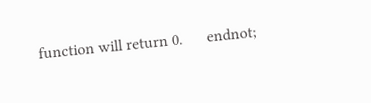function will return 0.      endnot;